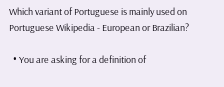Which variant of Portuguese is mainly used on Portuguese Wikipedia - European or Brazilian?

  • You are asking for a definition of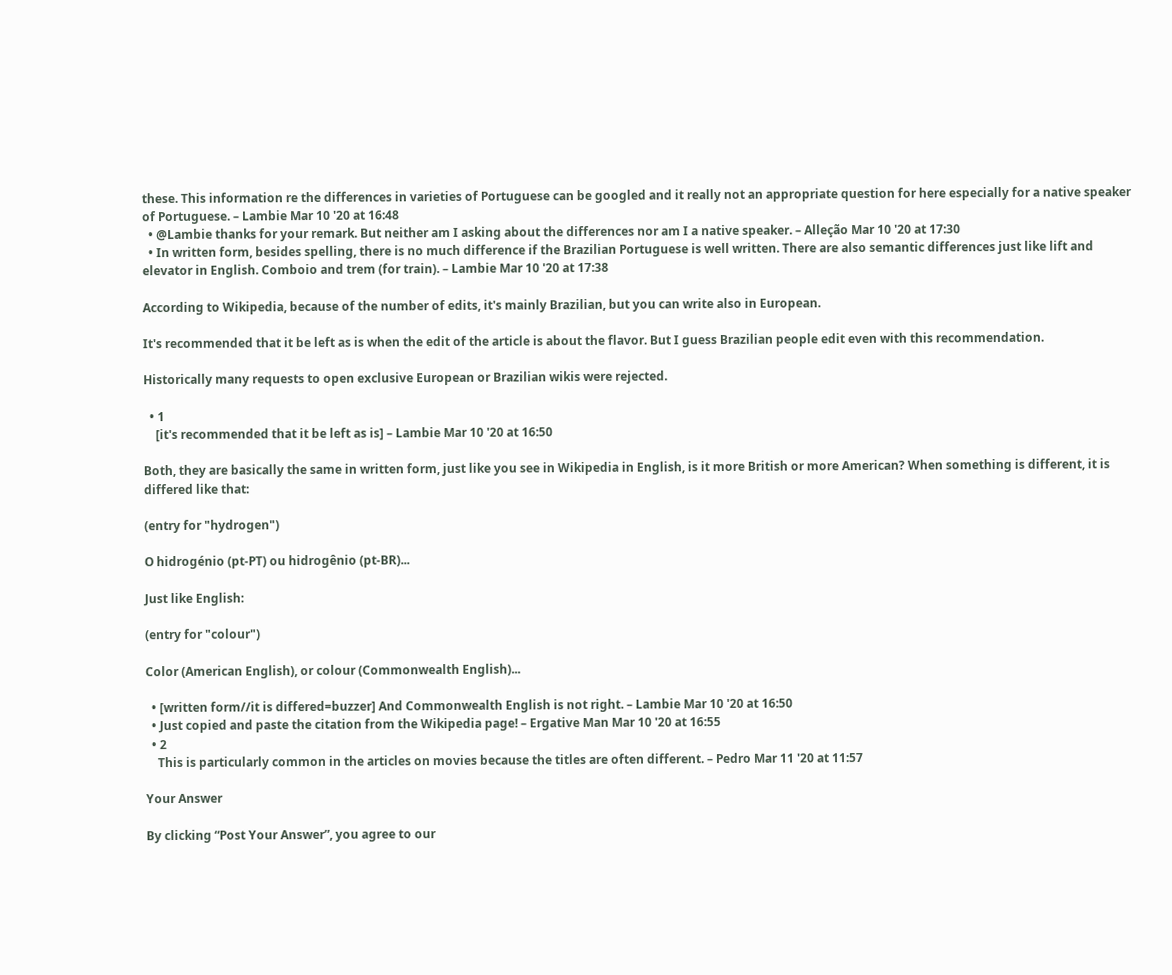these. This information re the differences in varieties of Portuguese can be googled and it really not an appropriate question for here especially for a native speaker of Portuguese. – Lambie Mar 10 '20 at 16:48
  • @Lambie thanks for your remark. But neither am I asking about the differences nor am I a native speaker. – Alleção Mar 10 '20 at 17:30
  • In written form, besides spelling, there is no much difference if the Brazilian Portuguese is well written. There are also semantic differences just like lift and elevator in English. Comboio and trem (for train). – Lambie Mar 10 '20 at 17:38

According to Wikipedia, because of the number of edits, it's mainly Brazilian, but you can write also in European.

It's recommended that it be left as is when the edit of the article is about the flavor. But I guess Brazilian people edit even with this recommendation.

Historically many requests to open exclusive European or Brazilian wikis were rejected.

  • 1
    [it's recommended that it be left as is] – Lambie Mar 10 '20 at 16:50

Both, they are basically the same in written form, just like you see in Wikipedia in English, is it more British or more American? When something is different, it is differed like that:

(entry for "hydrogen")

O hidrogénio (pt-PT) ou hidrogênio (pt-BR)...

Just like English:

(entry for "colour")

Color (American English), or colour (Commonwealth English)...

  • [written form//it is differed=buzzer] And Commonwealth English is not right. – Lambie Mar 10 '20 at 16:50
  • Just copied and paste the citation from the Wikipedia page! – Ergative Man Mar 10 '20 at 16:55
  • 2
    This is particularly common in the articles on movies because the titles are often different. – Pedro Mar 11 '20 at 11:57

Your Answer

By clicking “Post Your Answer”, you agree to our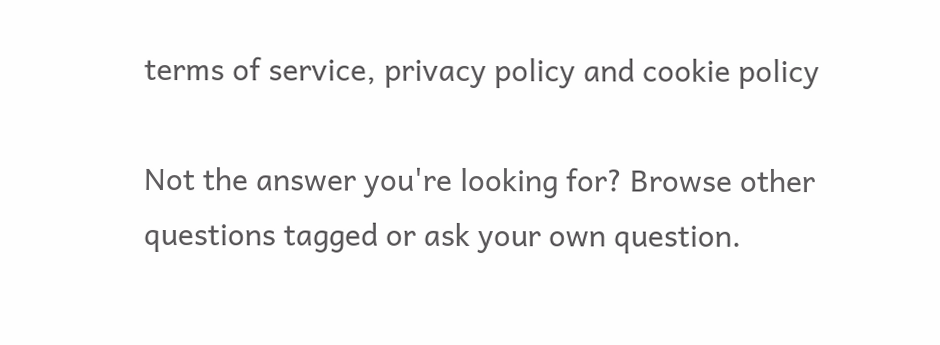terms of service, privacy policy and cookie policy

Not the answer you're looking for? Browse other questions tagged or ask your own question.